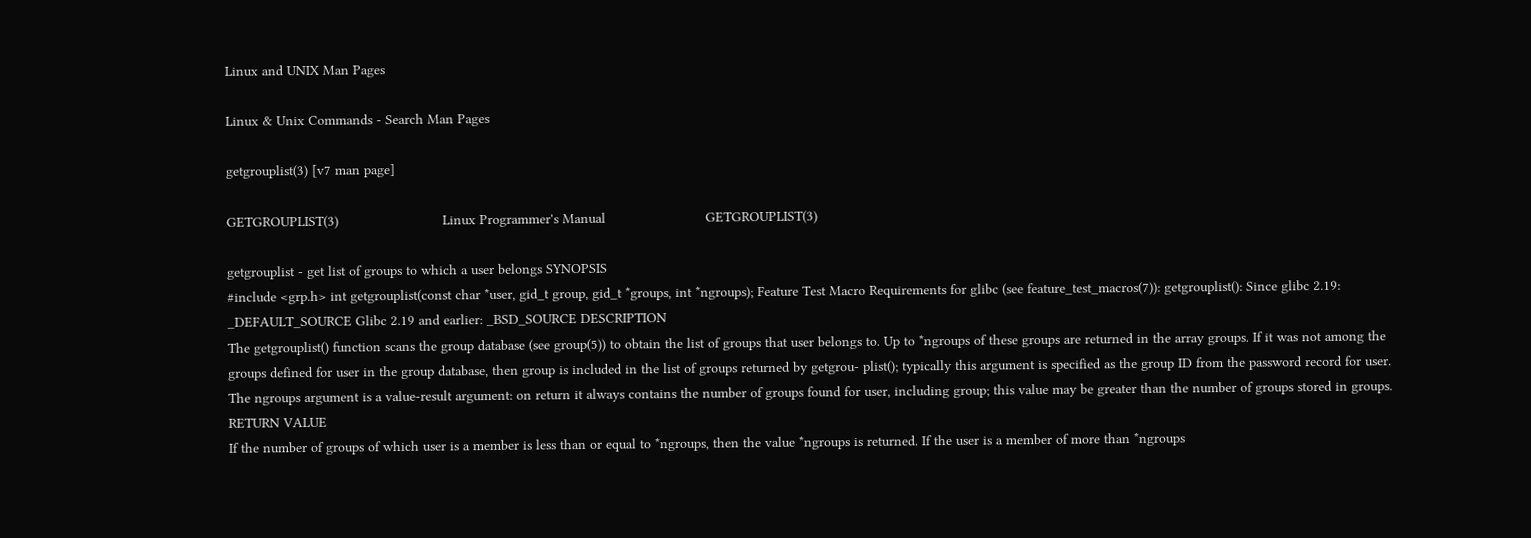Linux and UNIX Man Pages

Linux & Unix Commands - Search Man Pages

getgrouplist(3) [v7 man page]

GETGROUPLIST(3)                          Linux Programmer's Manual                         GETGROUPLIST(3)

getgrouplist - get list of groups to which a user belongs SYNOPSIS
#include <grp.h> int getgrouplist(const char *user, gid_t group, gid_t *groups, int *ngroups); Feature Test Macro Requirements for glibc (see feature_test_macros(7)): getgrouplist(): Since glibc 2.19: _DEFAULT_SOURCE Glibc 2.19 and earlier: _BSD_SOURCE DESCRIPTION
The getgrouplist() function scans the group database (see group(5)) to obtain the list of groups that user belongs to. Up to *ngroups of these groups are returned in the array groups. If it was not among the groups defined for user in the group database, then group is included in the list of groups returned by getgrou- plist(); typically this argument is specified as the group ID from the password record for user. The ngroups argument is a value-result argument: on return it always contains the number of groups found for user, including group; this value may be greater than the number of groups stored in groups. RETURN VALUE
If the number of groups of which user is a member is less than or equal to *ngroups, then the value *ngroups is returned. If the user is a member of more than *ngroups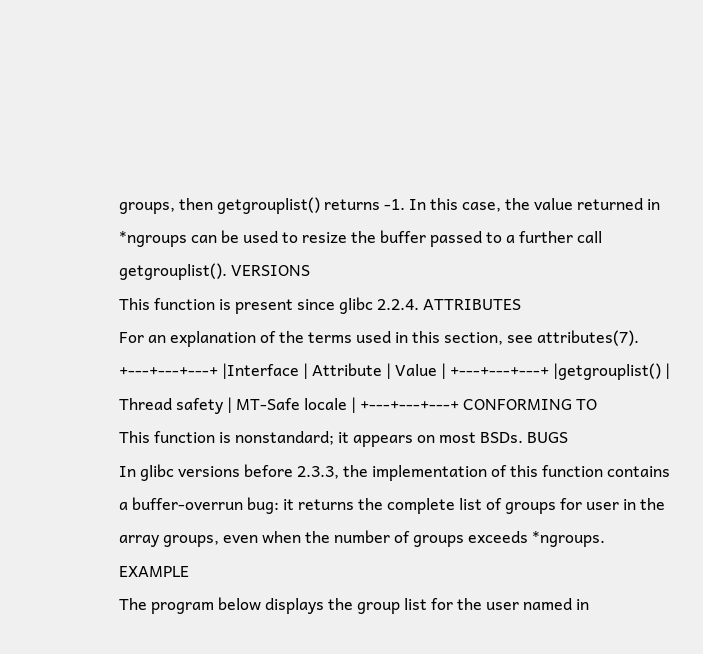groups, then getgrouplist() returns -1. In this case, the value returned in *ngroups can be used to resize the buffer passed to a further call getgrouplist(). VERSIONS
This function is present since glibc 2.2.4. ATTRIBUTES
For an explanation of the terms used in this section, see attributes(7). +---+---+---+ |Interface | Attribute | Value | +---+---+---+ |getgrouplist() | Thread safety | MT-Safe locale | +---+---+---+ CONFORMING TO
This function is nonstandard; it appears on most BSDs. BUGS
In glibc versions before 2.3.3, the implementation of this function contains a buffer-overrun bug: it returns the complete list of groups for user in the array groups, even when the number of groups exceeds *ngroups. EXAMPLE
The program below displays the group list for the user named in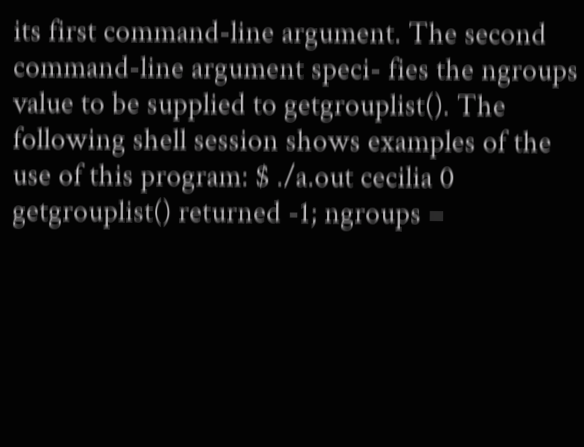its first command-line argument. The second command-line argument speci- fies the ngroups value to be supplied to getgrouplist(). The following shell session shows examples of the use of this program: $ ./a.out cecilia 0 getgrouplist() returned -1; ngroups =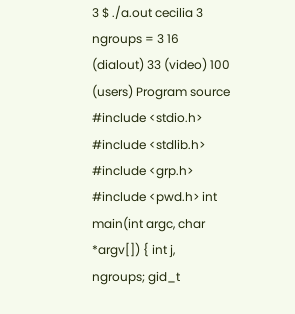3 $ ./a.out cecilia 3 ngroups = 3 16 (dialout) 33 (video) 100 (users) Program source #include <stdio.h> #include <stdlib.h> #include <grp.h> #include <pwd.h> int main(int argc, char *argv[]) { int j, ngroups; gid_t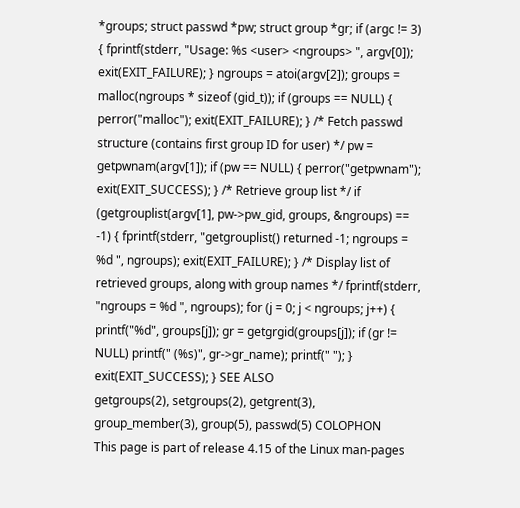*groups; struct passwd *pw; struct group *gr; if (argc != 3) { fprintf(stderr, "Usage: %s <user> <ngroups> ", argv[0]); exit(EXIT_FAILURE); } ngroups = atoi(argv[2]); groups = malloc(ngroups * sizeof (gid_t)); if (groups == NULL) { perror("malloc"); exit(EXIT_FAILURE); } /* Fetch passwd structure (contains first group ID for user) */ pw = getpwnam(argv[1]); if (pw == NULL) { perror("getpwnam"); exit(EXIT_SUCCESS); } /* Retrieve group list */ if (getgrouplist(argv[1], pw->pw_gid, groups, &ngroups) == -1) { fprintf(stderr, "getgrouplist() returned -1; ngroups = %d ", ngroups); exit(EXIT_FAILURE); } /* Display list of retrieved groups, along with group names */ fprintf(stderr, "ngroups = %d ", ngroups); for (j = 0; j < ngroups; j++) { printf("%d", groups[j]); gr = getgrgid(groups[j]); if (gr != NULL) printf(" (%s)", gr->gr_name); printf(" "); } exit(EXIT_SUCCESS); } SEE ALSO
getgroups(2), setgroups(2), getgrent(3), group_member(3), group(5), passwd(5) COLOPHON
This page is part of release 4.15 of the Linux man-pages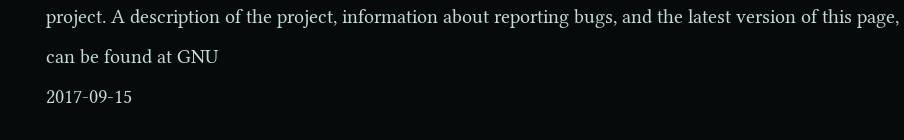project. A description of the project, information about reporting bugs, and the latest version of this page, can be found at GNU
2017-09-15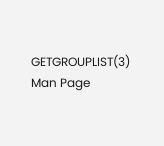GETGROUPLIST(3)
Man Page